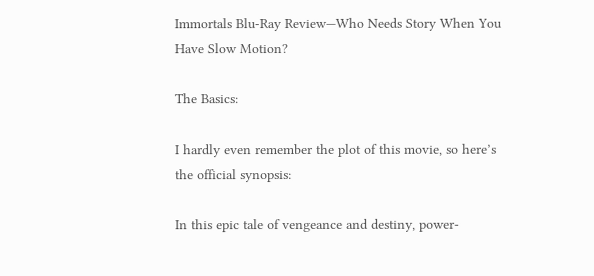Immortals Blu-Ray Review—Who Needs Story When You Have Slow Motion?

The Basics:

I hardly even remember the plot of this movie, so here’s the official synopsis:

In this epic tale of vengeance and destiny, power-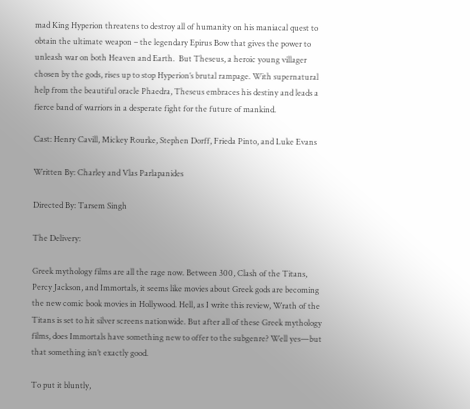mad King Hyperion threatens to destroy all of humanity on his maniacal quest to obtain the ultimate weapon – the legendary Epirus Bow that gives the power to unleash war on both Heaven and Earth.  But Theseus, a heroic young villager chosen by the gods, rises up to stop Hyperion’s brutal rampage. With supernatural help from the beautiful oracle Phaedra, Theseus embraces his destiny and leads a fierce band of warriors in a desperate fight for the future of mankind.

Cast: Henry Cavill, Mickey Rourke, Stephen Dorff, Frieda Pinto, and Luke Evans

Written By: Charley and Vlas Parlapanides

Directed By: Tarsem Singh

The Delivery:

Greek mythology films are all the rage now. Between 300, Clash of the Titans, Percy Jackson, and Immortals, it seems like movies about Greek gods are becoming the new comic book movies in Hollywood. Hell, as I write this review, Wrath of the Titans is set to hit silver screens nationwide. But after all of these Greek mythology films, does Immortals have something new to offer to the subgenre? Well yes—but that something isn’t exactly good.

To put it bluntly,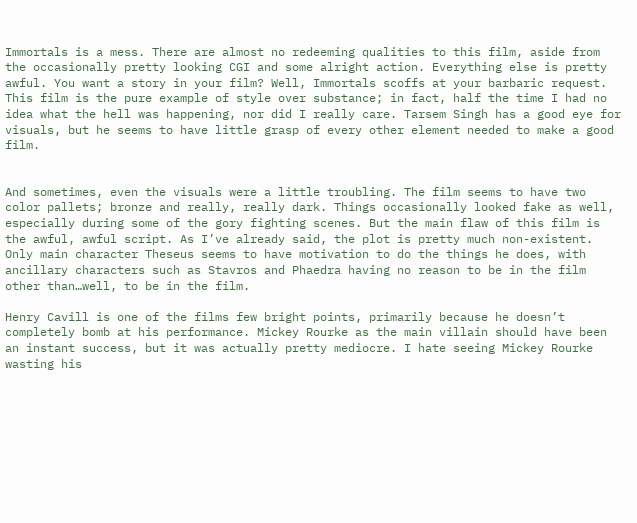Immortals is a mess. There are almost no redeeming qualities to this film, aside from the occasionally pretty looking CGI and some alright action. Everything else is pretty awful. You want a story in your film? Well, Immortals scoffs at your barbaric request. This film is the pure example of style over substance; in fact, half the time I had no idea what the hell was happening, nor did I really care. Tarsem Singh has a good eye for visuals, but he seems to have little grasp of every other element needed to make a good film.


And sometimes, even the visuals were a little troubling. The film seems to have two color pallets; bronze and really, really dark. Things occasionally looked fake as well, especially during some of the gory fighting scenes. But the main flaw of this film is the awful, awful script. As I’ve already said, the plot is pretty much non-existent. Only main character Theseus seems to have motivation to do the things he does, with ancillary characters such as Stavros and Phaedra having no reason to be in the film other than…well, to be in the film.

Henry Cavill is one of the films few bright points, primarily because he doesn’t completely bomb at his performance. Mickey Rourke as the main villain should have been an instant success, but it was actually pretty mediocre. I hate seeing Mickey Rourke wasting his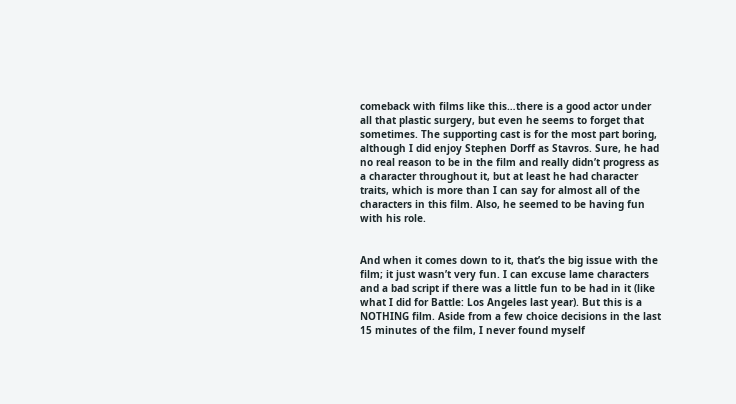comeback with films like this…there is a good actor under all that plastic surgery, but even he seems to forget that sometimes. The supporting cast is for the most part boring, although I did enjoy Stephen Dorff as Stavros. Sure, he had no real reason to be in the film and really didn’t progress as a character throughout it, but at least he had character traits, which is more than I can say for almost all of the characters in this film. Also, he seemed to be having fun with his role.


And when it comes down to it, that’s the big issue with the film; it just wasn’t very fun. I can excuse lame characters and a bad script if there was a little fun to be had in it (like what I did for Battle: Los Angeles last year). But this is a NOTHING film. Aside from a few choice decisions in the last 15 minutes of the film, I never found myself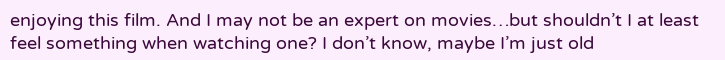enjoying this film. And I may not be an expert on movies…but shouldn’t I at least feel something when watching one? I don’t know, maybe I’m just old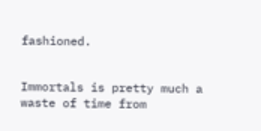fashioned.


Immortals is pretty much a waste of time from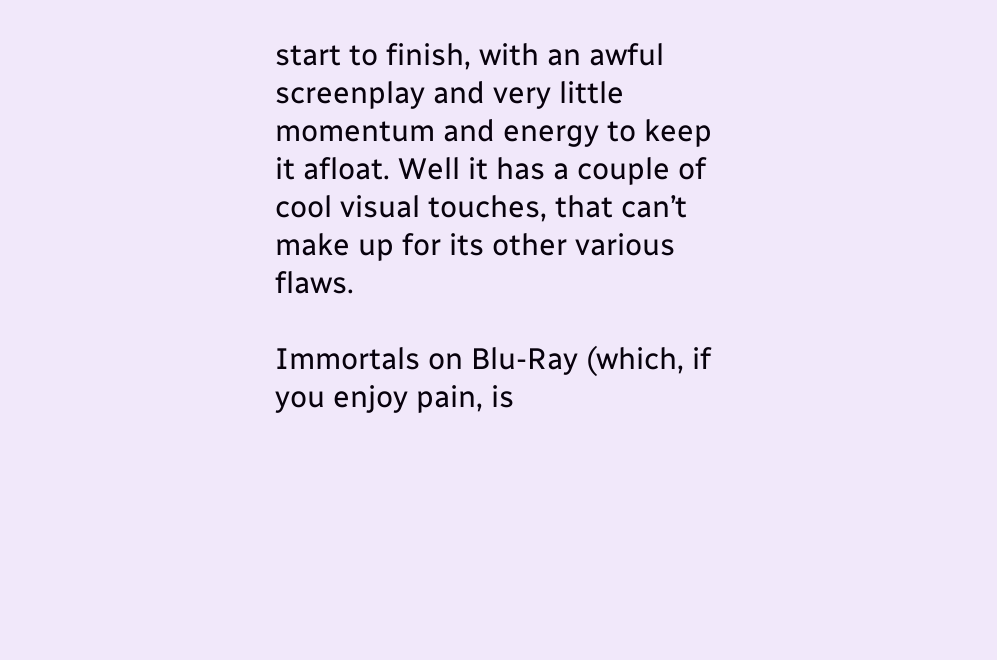start to finish, with an awful screenplay and very little momentum and energy to keep it afloat. Well it has a couple of cool visual touches, that can’t make up for its other various flaws.

Immortals on Blu-Ray (which, if you enjoy pain, is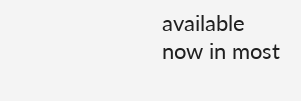available now in most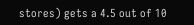stores) gets a 4.5 out of 10